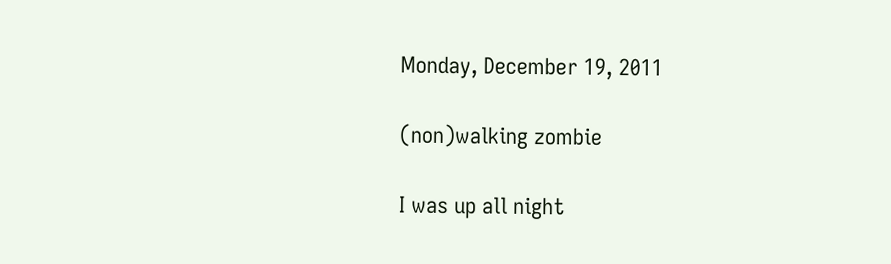Monday, December 19, 2011

(non)walking zombie

I was up all night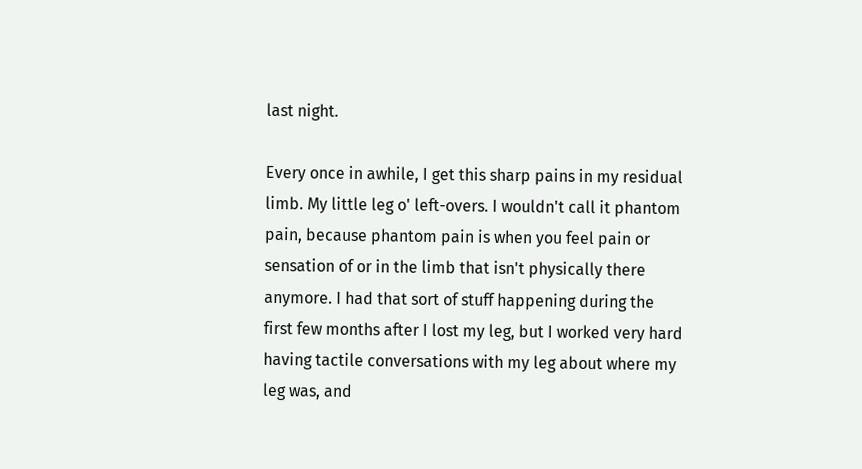last night.

Every once in awhile, I get this sharp pains in my residual limb. My little leg o' left-overs. I wouldn't call it phantom pain, because phantom pain is when you feel pain or sensation of or in the limb that isn't physically there anymore. I had that sort of stuff happening during the first few months after I lost my leg, but I worked very hard having tactile conversations with my leg about where my leg was, and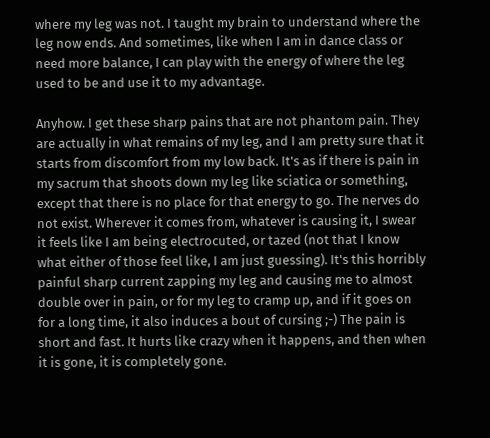where my leg was not. I taught my brain to understand where the leg now ends. And sometimes, like when I am in dance class or need more balance, I can play with the energy of where the leg used to be and use it to my advantage.

Anyhow. I get these sharp pains that are not phantom pain. They are actually in what remains of my leg, and I am pretty sure that it starts from discomfort from my low back. It's as if there is pain in my sacrum that shoots down my leg like sciatica or something, except that there is no place for that energy to go. The nerves do not exist. Wherever it comes from, whatever is causing it, I swear it feels like I am being electrocuted, or tazed (not that I know what either of those feel like, I am just guessing). It's this horribly painful sharp current zapping my leg and causing me to almost double over in pain, or for my leg to cramp up, and if it goes on for a long time, it also induces a bout of cursing ;-) The pain is short and fast. It hurts like crazy when it happens, and then when it is gone, it is completely gone.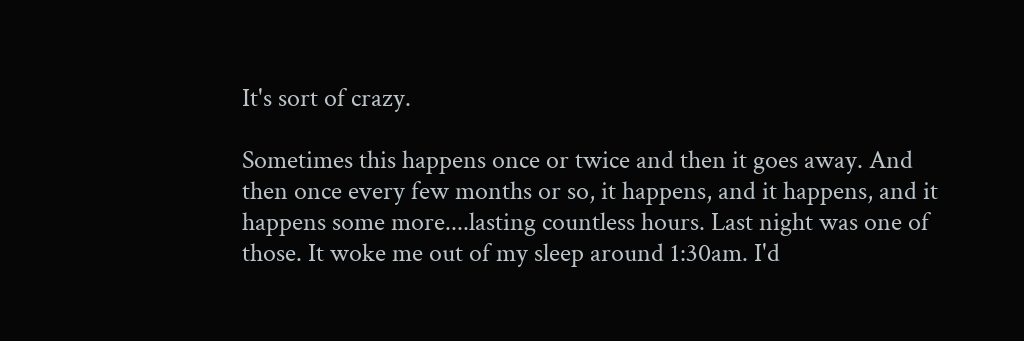It's sort of crazy.

Sometimes this happens once or twice and then it goes away. And then once every few months or so, it happens, and it happens, and it happens some more....lasting countless hours. Last night was one of those. It woke me out of my sleep around 1:30am. I'd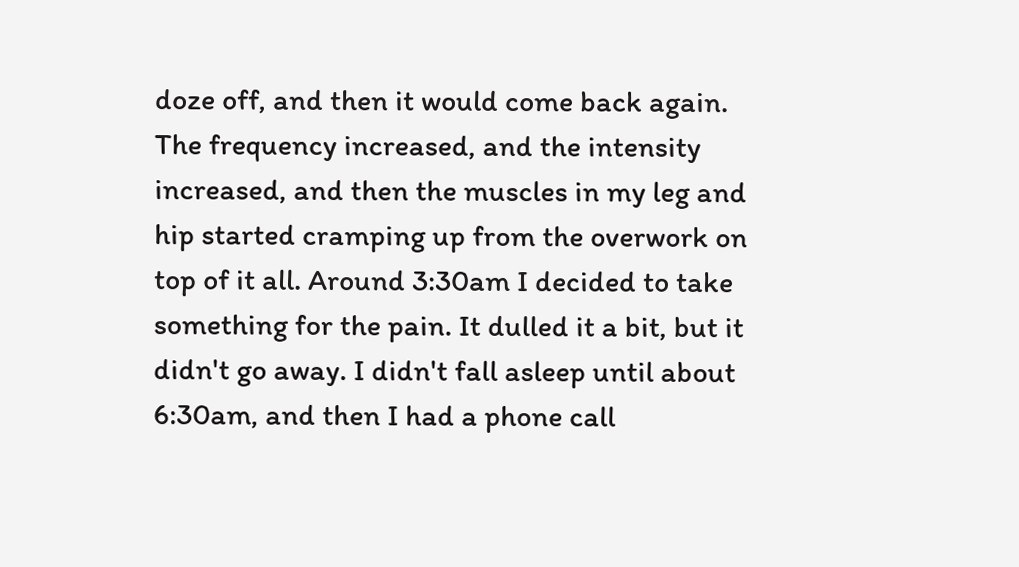doze off, and then it would come back again. The frequency increased, and the intensity increased, and then the muscles in my leg and hip started cramping up from the overwork on top of it all. Around 3:30am I decided to take something for the pain. It dulled it a bit, but it didn't go away. I didn't fall asleep until about 6:30am, and then I had a phone call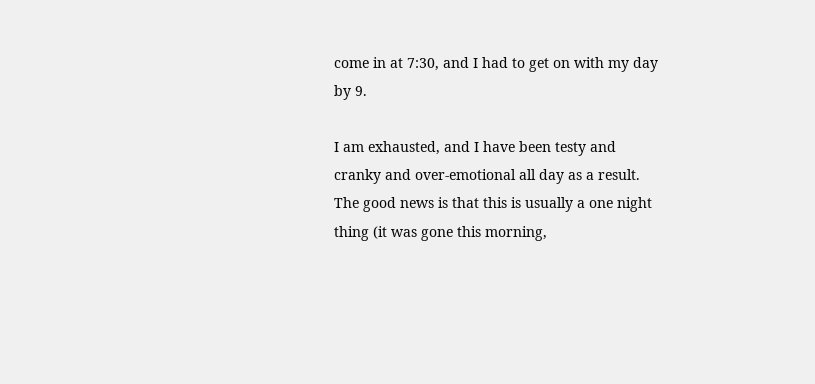come in at 7:30, and I had to get on with my day by 9.

I am exhausted, and I have been testy and cranky and over-emotional all day as a result. The good news is that this is usually a one night thing (it was gone this morning,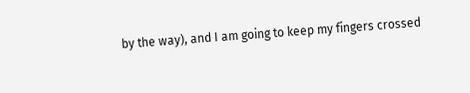by the way), and I am going to keep my fingers crossed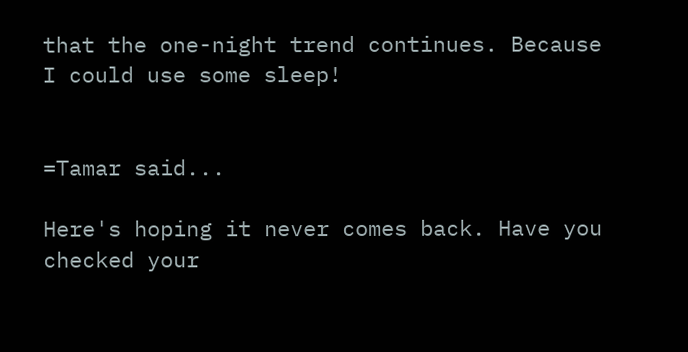that the one-night trend continues. Because I could use some sleep!


=Tamar said...

Here's hoping it never comes back. Have you checked your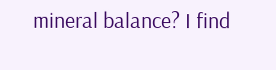mineral balance? I find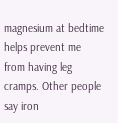magnesium at bedtime helps prevent me from having leg cramps. Other people say iron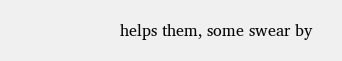helps them, some swear by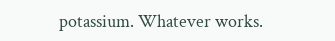potassium. Whatever works.